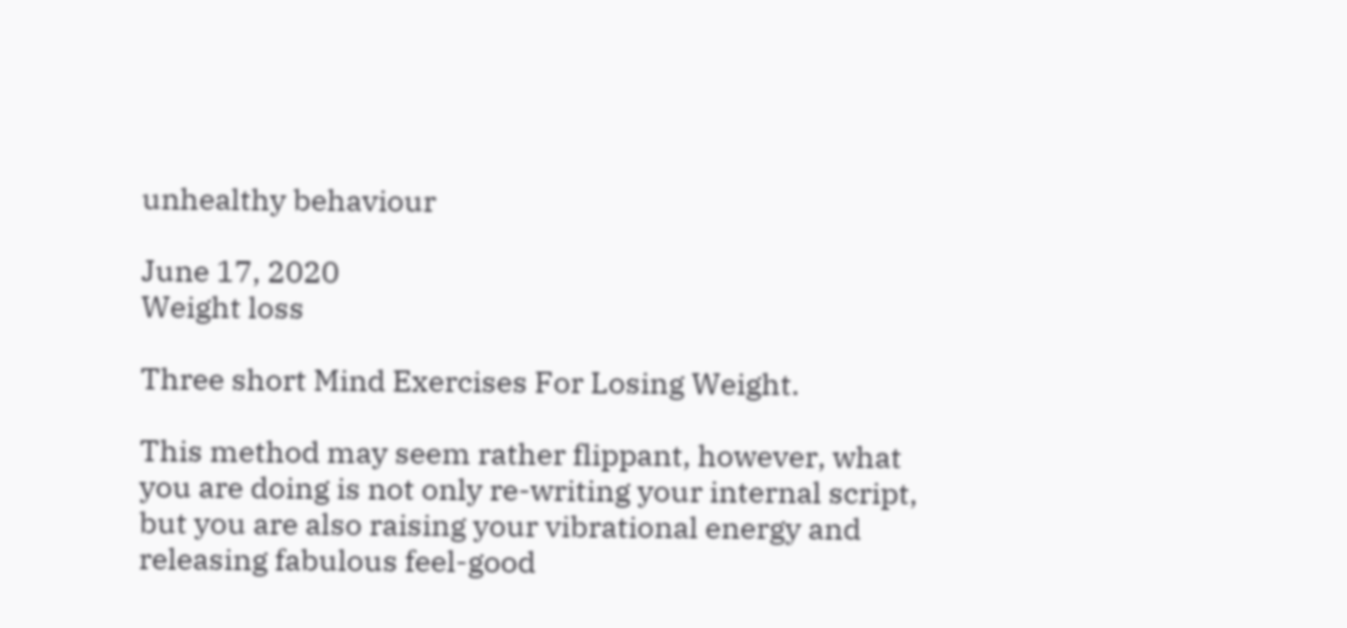unhealthy behaviour

June 17, 2020
Weight loss

Three short Mind Exercises For Losing Weight.

This method may seem rather flippant, however, what you are doing is not only re-writing your internal script, but you are also raising your vibrational energy and releasing fabulous feel-good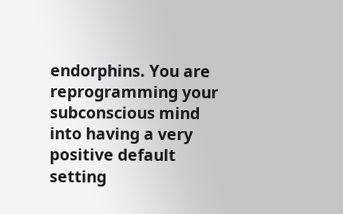endorphins. You are reprogramming your subconscious mind into having a very positive default setting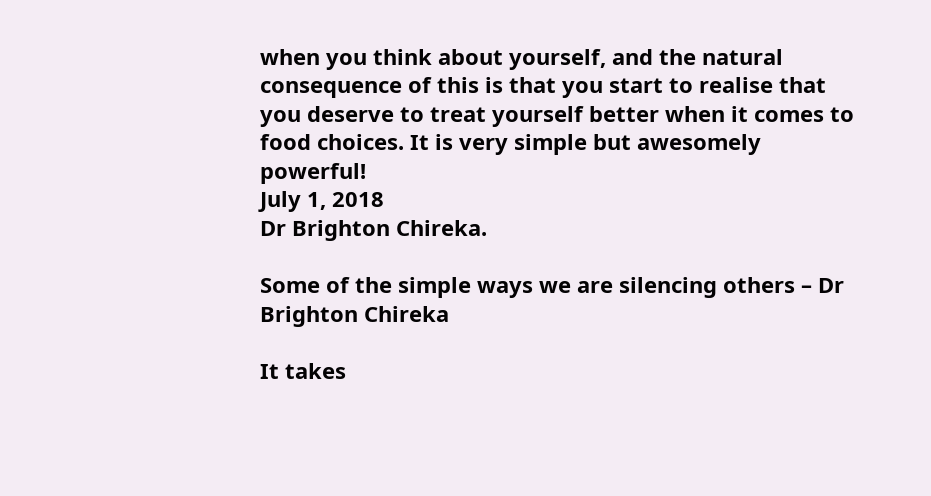when you think about yourself, and the natural consequence of this is that you start to realise that you deserve to treat yourself better when it comes to food choices. It is very simple but awesomely powerful!
July 1, 2018
Dr Brighton Chireka.

Some of the simple ways we are silencing others – Dr Brighton Chireka

It takes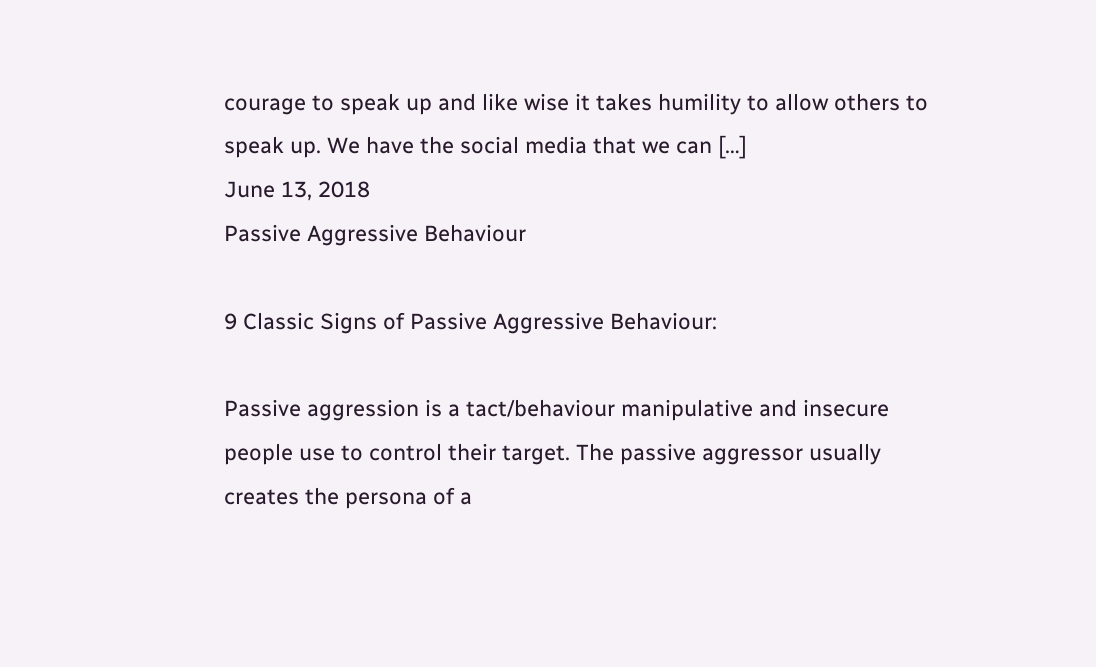courage to speak up and like wise it takes humility to allow others to speak up. We have the social media that we can […]
June 13, 2018
Passive Aggressive Behaviour

9 Classic Signs of Passive Aggressive Behaviour:

Passive aggression is a tact/behaviour manipulative and insecure people use to control their target. The passive aggressor usually creates the persona of a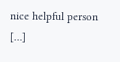nice helpful person […]